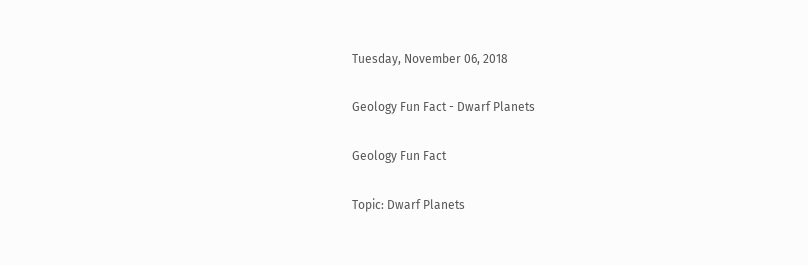Tuesday, November 06, 2018

Geology Fun Fact - Dwarf Planets

Geology Fun Fact

Topic: Dwarf Planets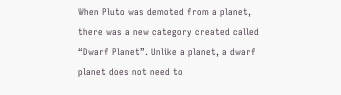When Pluto was demoted from a planet, there was a new category created called “Dwarf Planet”. Unlike a planet, a dwarf planet does not need to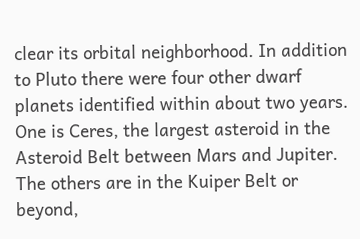clear its orbital neighborhood. In addition to Pluto there were four other dwarf planets identified within about two years. One is Ceres, the largest asteroid in the Asteroid Belt between Mars and Jupiter. The others are in the Kuiper Belt or beyond,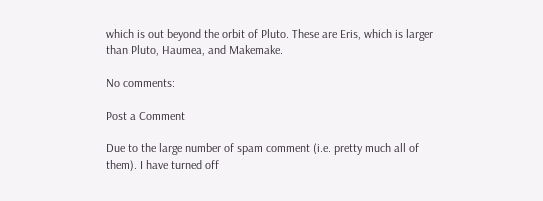which is out beyond the orbit of Pluto. These are Eris, which is larger than Pluto, Haumea, and Makemake.

No comments:

Post a Comment

Due to the large number of spam comment (i.e. pretty much all of them). I have turned off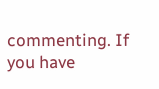commenting. If you have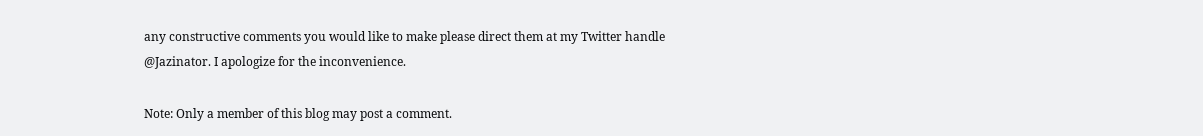any constructive comments you would like to make please direct them at my Twitter handle @Jazinator. I apologize for the inconvenience.

Note: Only a member of this blog may post a comment.